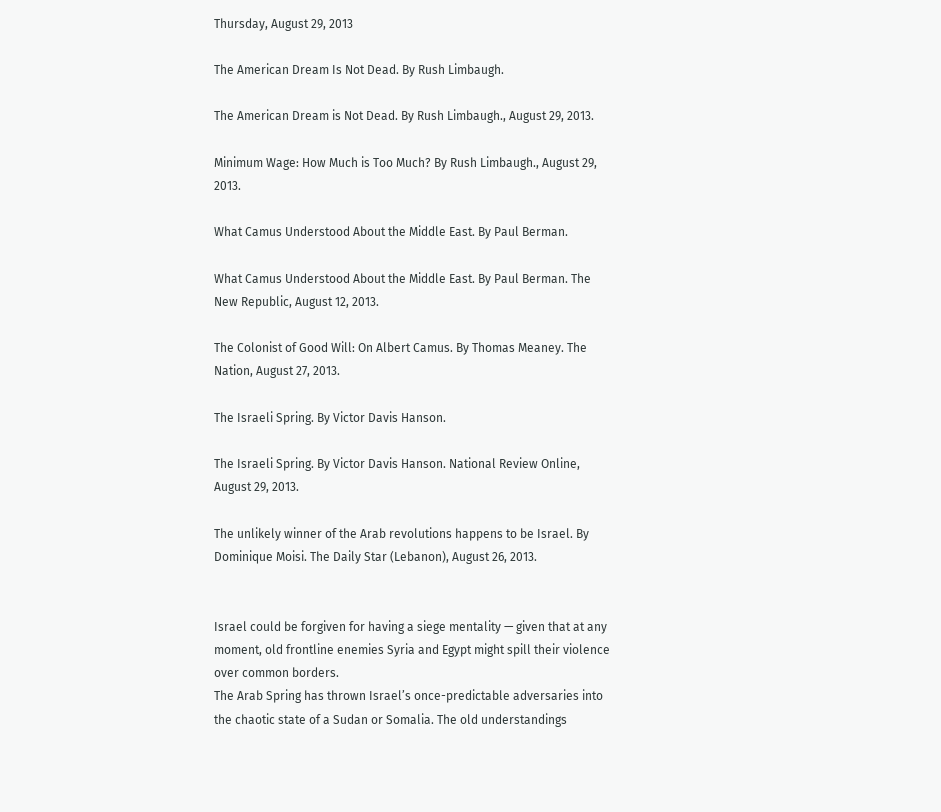Thursday, August 29, 2013

The American Dream Is Not Dead. By Rush Limbaugh.

The American Dream is Not Dead. By Rush Limbaugh., August 29, 2013.

Minimum Wage: How Much is Too Much? By Rush Limbaugh., August 29, 2013.

What Camus Understood About the Middle East. By Paul Berman.

What Camus Understood About the Middle East. By Paul Berman. The New Republic, August 12, 2013.

The Colonist of Good Will: On Albert Camus. By Thomas Meaney. The Nation, August 27, 2013.

The Israeli Spring. By Victor Davis Hanson.

The Israeli Spring. By Victor Davis Hanson. National Review Online, August 29, 2013.

The unlikely winner of the Arab revolutions happens to be Israel. By Dominique Moisi. The Daily Star (Lebanon), August 26, 2013.


Israel could be forgiven for having a siege mentality — given that at any moment, old frontline enemies Syria and Egypt might spill their violence over common borders.
The Arab Spring has thrown Israel’s once-predictable adversaries into the chaotic state of a Sudan or Somalia. The old understandings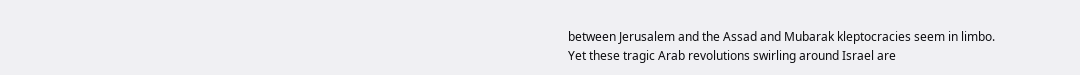between Jerusalem and the Assad and Mubarak kleptocracies seem in limbo.
Yet these tragic Arab revolutions swirling around Israel are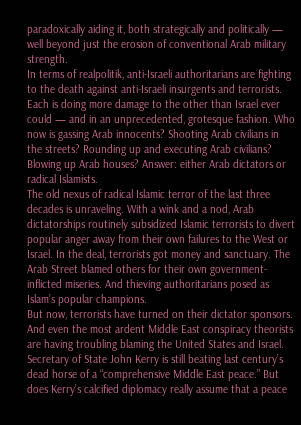paradoxically aiding it, both strategically and politically — well beyond just the erosion of conventional Arab military strength.
In terms of realpolitik, anti-Israeli authoritarians are fighting to the death against anti-Israeli insurgents and terrorists. Each is doing more damage to the other than Israel ever could — and in an unprecedented, grotesque fashion. Who now is gassing Arab innocents? Shooting Arab civilians in the streets? Rounding up and executing Arab civilians? Blowing up Arab houses? Answer: either Arab dictators or radical Islamists.
The old nexus of radical Islamic terror of the last three decades is unraveling. With a wink and a nod, Arab dictatorships routinely subsidized Islamic terrorists to divert popular anger away from their own failures to the West or Israel. In the deal, terrorists got money and sanctuary. The Arab Street blamed others for their own government-inflicted miseries. And thieving authoritarians posed as Islam’s popular champions.
But now, terrorists have turned on their dictator sponsors. And even the most ardent Middle East conspiracy theorists are having troubling blaming the United States and Israel.
Secretary of State John Kerry is still beating last century’s dead horse of a “comprehensive Middle East peace.” But does Kerry’s calcified diplomacy really assume that a peace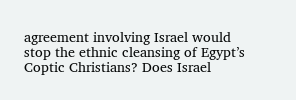agreement involving Israel would stop the ethnic cleansing of Egypt’s Coptic Christians? Does Israel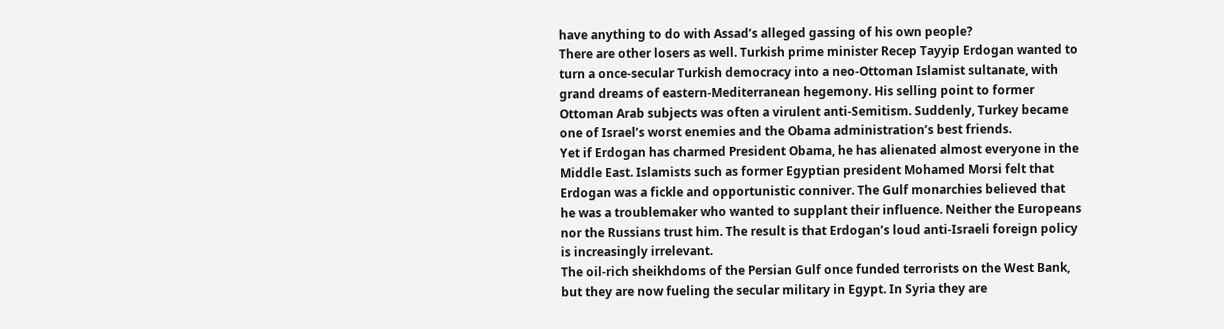have anything to do with Assad’s alleged gassing of his own people?
There are other losers as well. Turkish prime minister Recep Tayyip Erdogan wanted to turn a once-secular Turkish democracy into a neo-Ottoman Islamist sultanate, with grand dreams of eastern-Mediterranean hegemony. His selling point to former Ottoman Arab subjects was often a virulent anti-Semitism. Suddenly, Turkey became one of Israel’s worst enemies and the Obama administration’s best friends.
Yet if Erdogan has charmed President Obama, he has alienated almost everyone in the Middle East. Islamists such as former Egyptian president Mohamed Morsi felt that Erdogan was a fickle and opportunistic conniver. The Gulf monarchies believed that he was a troublemaker who wanted to supplant their influence. Neither the Europeans nor the Russians trust him. The result is that Erdogan’s loud anti-Israeli foreign policy is increasingly irrelevant.
The oil-rich sheikhdoms of the Persian Gulf once funded terrorists on the West Bank, but they are now fueling the secular military in Egypt. In Syria they are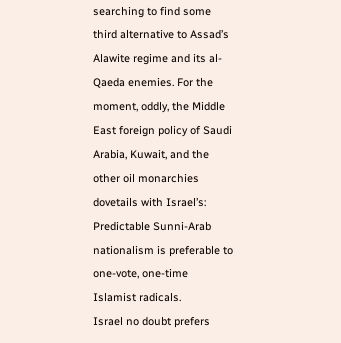searching to find some third alternative to Assad’s Alawite regime and its al-Qaeda enemies. For the moment, oddly, the Middle East foreign policy of Saudi Arabia, Kuwait, and the other oil monarchies dovetails with Israel’s: Predictable Sunni-Arab nationalism is preferable to one-vote, one-time Islamist radicals.
Israel no doubt prefers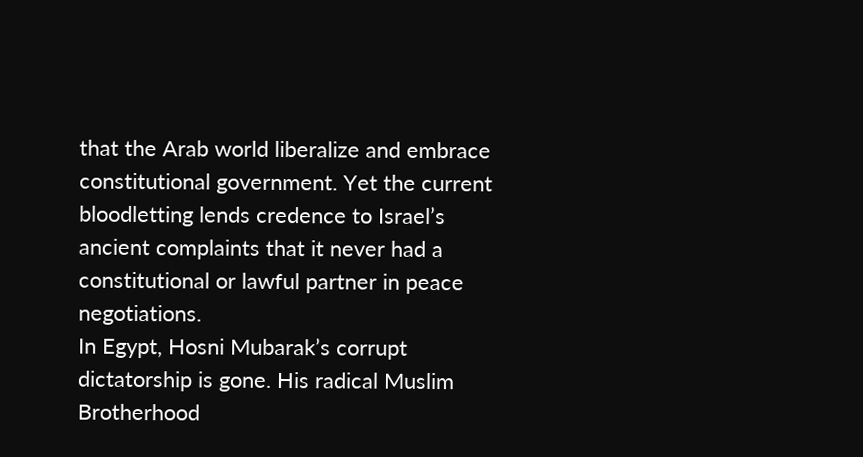that the Arab world liberalize and embrace constitutional government. Yet the current bloodletting lends credence to Israel’s ancient complaints that it never had a constitutional or lawful partner in peace negotiations.
In Egypt, Hosni Mubarak’s corrupt dictatorship is gone. His radical Muslim Brotherhood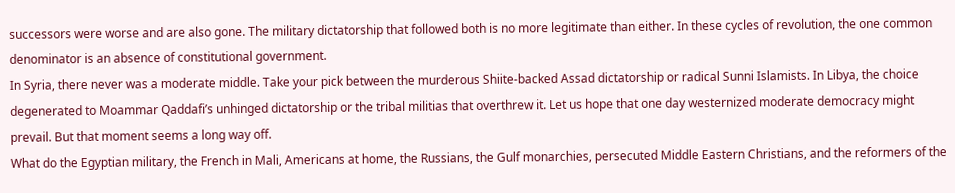successors were worse and are also gone. The military dictatorship that followed both is no more legitimate than either. In these cycles of revolution, the one common denominator is an absence of constitutional government.
In Syria, there never was a moderate middle. Take your pick between the murderous Shiite-backed Assad dictatorship or radical Sunni Islamists. In Libya, the choice degenerated to Moammar Qaddafi’s unhinged dictatorship or the tribal militias that overthrew it. Let us hope that one day westernized moderate democracy might prevail. But that moment seems a long way off.
What do the Egyptian military, the French in Mali, Americans at home, the Russians, the Gulf monarchies, persecuted Middle Eastern Christians, and the reformers of the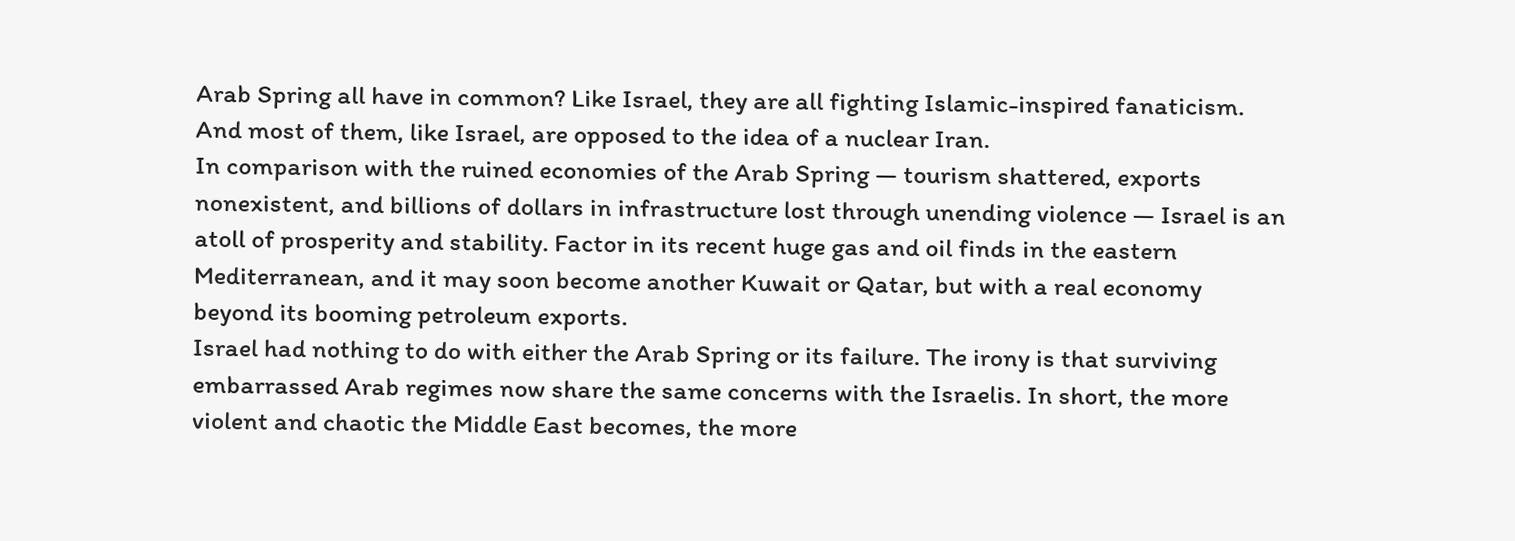Arab Spring all have in common? Like Israel, they are all fighting Islamic-inspired fanaticism. And most of them, like Israel, are opposed to the idea of a nuclear Iran.
In comparison with the ruined economies of the Arab Spring — tourism shattered, exports nonexistent, and billions of dollars in infrastructure lost through unending violence — Israel is an atoll of prosperity and stability. Factor in its recent huge gas and oil finds in the eastern Mediterranean, and it may soon become another Kuwait or Qatar, but with a real economy beyond its booming petroleum exports.
Israel had nothing to do with either the Arab Spring or its failure. The irony is that surviving embarrassed Arab regimes now share the same concerns with the Israelis. In short, the more violent and chaotic the Middle East becomes, the more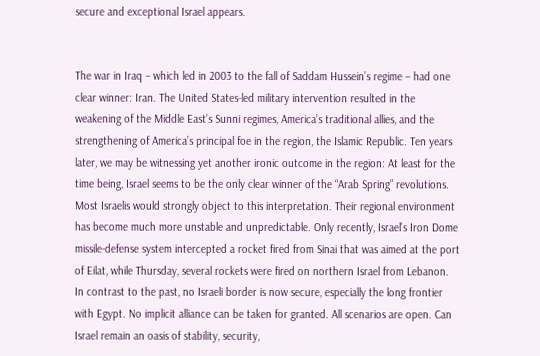secure and exceptional Israel appears.


The war in Iraq – which led in 2003 to the fall of Saddam Hussein’s regime – had one clear winner: Iran. The United States-led military intervention resulted in the weakening of the Middle East’s Sunni regimes, America’s traditional allies, and the strengthening of America’s principal foe in the region, the Islamic Republic. Ten years later, we may be witnessing yet another ironic outcome in the region: At least for the time being, Israel seems to be the only clear winner of the “Arab Spring” revolutions.
Most Israelis would strongly object to this interpretation. Their regional environment has become much more unstable and unpredictable. Only recently, Israel’s Iron Dome missile-defense system intercepted a rocket fired from Sinai that was aimed at the port of Eilat, while Thursday, several rockets were fired on northern Israel from Lebanon.
In contrast to the past, no Israeli border is now secure, especially the long frontier with Egypt. No implicit alliance can be taken for granted. All scenarios are open. Can Israel remain an oasis of stability, security,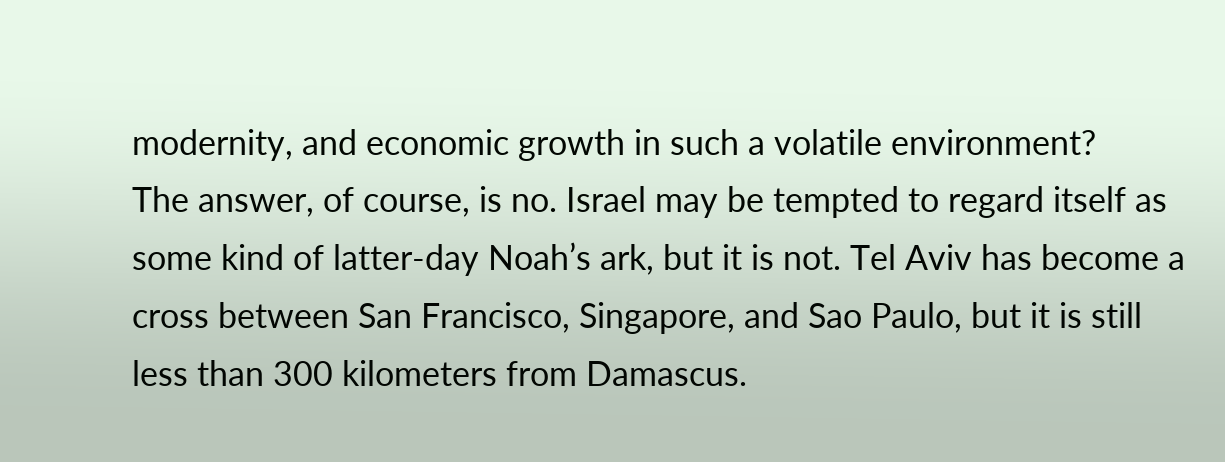modernity, and economic growth in such a volatile environment?
The answer, of course, is no. Israel may be tempted to regard itself as some kind of latter-day Noah’s ark, but it is not. Tel Aviv has become a cross between San Francisco, Singapore, and Sao Paulo, but it is still less than 300 kilometers from Damascus.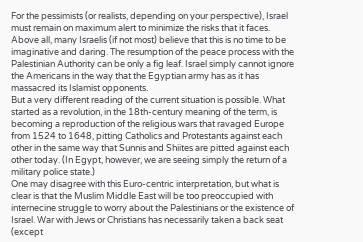For the pessimists (or realists, depending on your perspective), Israel must remain on maximum alert to minimize the risks that it faces.
Above all, many Israelis (if not most) believe that this is no time to be imaginative and daring. The resumption of the peace process with the Palestinian Authority can be only a fig leaf. Israel simply cannot ignore the Americans in the way that the Egyptian army has as it has massacred its Islamist opponents.
But a very different reading of the current situation is possible. What started as a revolution, in the 18th-century meaning of the term, is becoming a reproduction of the religious wars that ravaged Europe from 1524 to 1648, pitting Catholics and Protestants against each other in the same way that Sunnis and Shiites are pitted against each other today. (In Egypt, however, we are seeing simply the return of a military police state.)
One may disagree with this Euro-centric interpretation, but what is clear is that the Muslim Middle East will be too preoccupied with internecine struggle to worry about the Palestinians or the existence of Israel. War with Jews or Christians has necessarily taken a back seat (except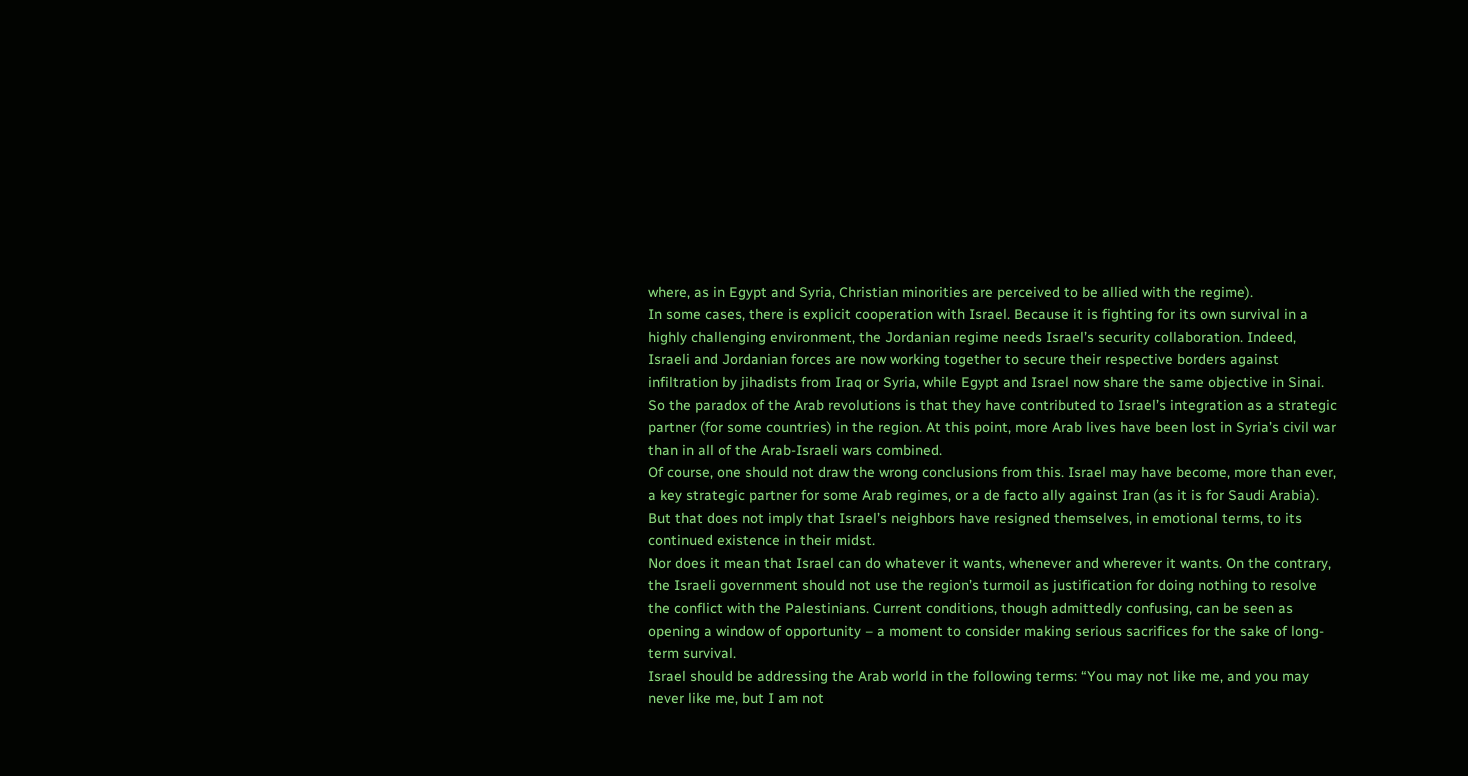where, as in Egypt and Syria, Christian minorities are perceived to be allied with the regime).
In some cases, there is explicit cooperation with Israel. Because it is fighting for its own survival in a highly challenging environment, the Jordanian regime needs Israel’s security collaboration. Indeed, Israeli and Jordanian forces are now working together to secure their respective borders against infiltration by jihadists from Iraq or Syria, while Egypt and Israel now share the same objective in Sinai.
So the paradox of the Arab revolutions is that they have contributed to Israel’s integration as a strategic partner (for some countries) in the region. At this point, more Arab lives have been lost in Syria’s civil war than in all of the Arab-Israeli wars combined.
Of course, one should not draw the wrong conclusions from this. Israel may have become, more than ever, a key strategic partner for some Arab regimes, or a de facto ally against Iran (as it is for Saudi Arabia). But that does not imply that Israel’s neighbors have resigned themselves, in emotional terms, to its continued existence in their midst.
Nor does it mean that Israel can do whatever it wants, whenever and wherever it wants. On the contrary, the Israeli government should not use the region’s turmoil as justification for doing nothing to resolve the conflict with the Palestinians. Current conditions, though admittedly confusing, can be seen as opening a window of opportunity – a moment to consider making serious sacrifices for the sake of long-term survival.
Israel should be addressing the Arab world in the following terms: “You may not like me, and you may never like me, but I am not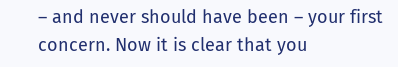– and never should have been – your first concern. Now it is clear that you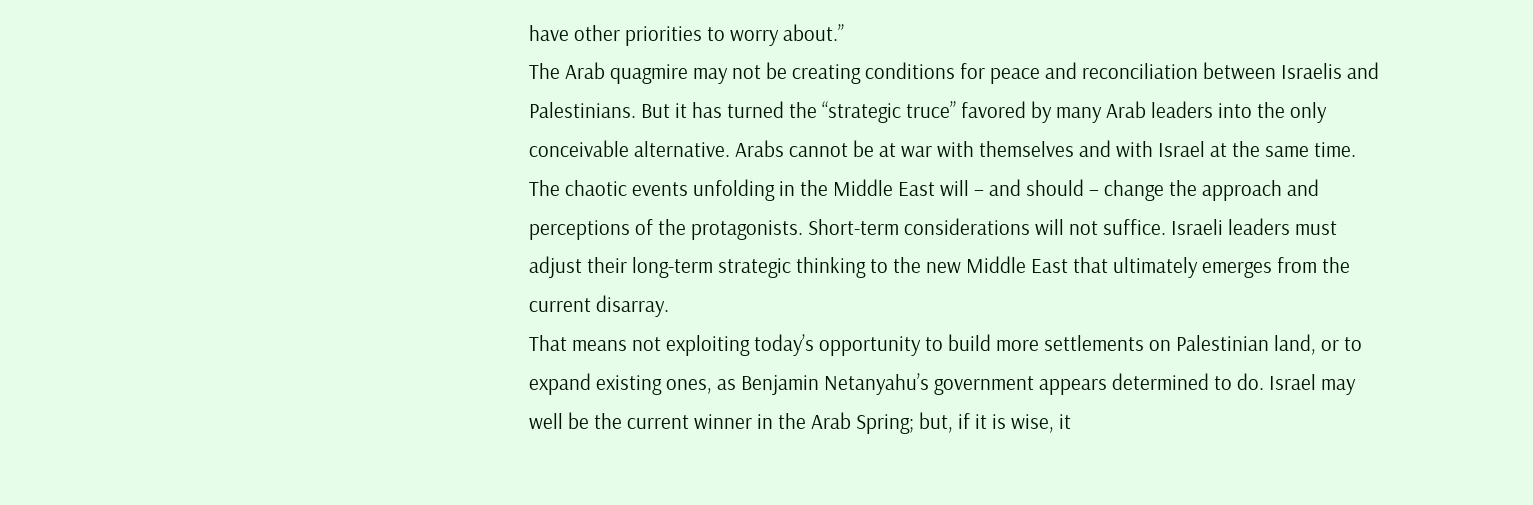have other priorities to worry about.”
The Arab quagmire may not be creating conditions for peace and reconciliation between Israelis and Palestinians. But it has turned the “strategic truce” favored by many Arab leaders into the only conceivable alternative. Arabs cannot be at war with themselves and with Israel at the same time.
The chaotic events unfolding in the Middle East will – and should – change the approach and perceptions of the protagonists. Short-term considerations will not suffice. Israeli leaders must adjust their long-term strategic thinking to the new Middle East that ultimately emerges from the current disarray.
That means not exploiting today’s opportunity to build more settlements on Palestinian land, or to expand existing ones, as Benjamin Netanyahu’s government appears determined to do. Israel may well be the current winner in the Arab Spring; but, if it is wise, it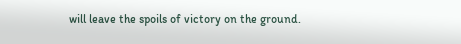will leave the spoils of victory on the ground.